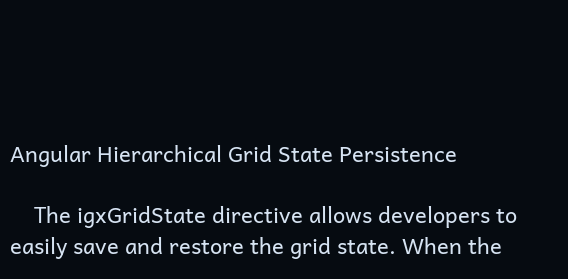Angular Hierarchical Grid State Persistence

    Тhe igxGridState directive allows developers to easily save and restore the grid state. When the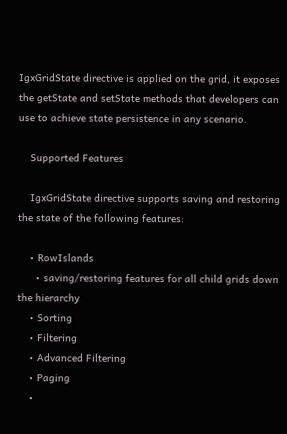IgxGridState directive is applied on the grid, it exposes the getState and setState methods that developers can use to achieve state persistence in any scenario.

    Supported Features

    IgxGridState directive supports saving and restoring the state of the following features:

    • RowIslands
      • saving/restoring features for all child grids down the hierarchy
    • Sorting
    • Filtering
    • Advanced Filtering
    • Paging
    •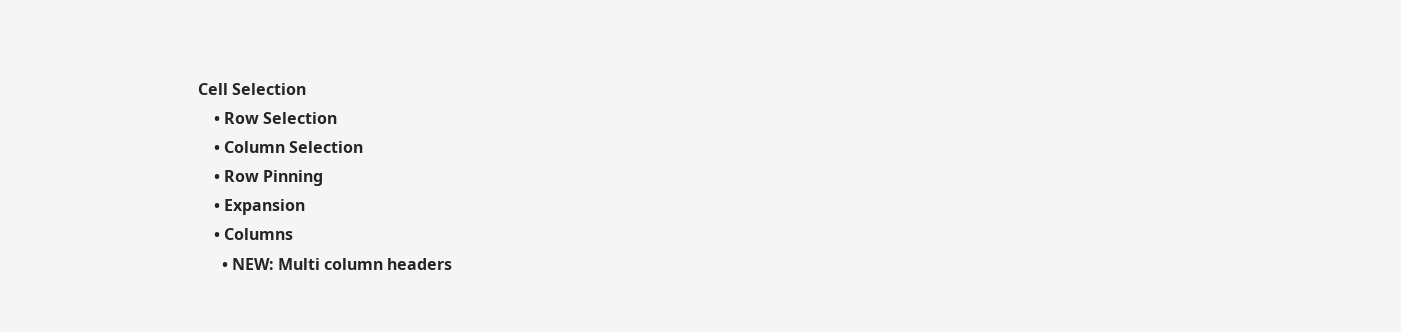Cell Selection
    • Row Selection
    • Column Selection
    • Row Pinning
    • Expansion
    • Columns
      • NEW: Multi column headers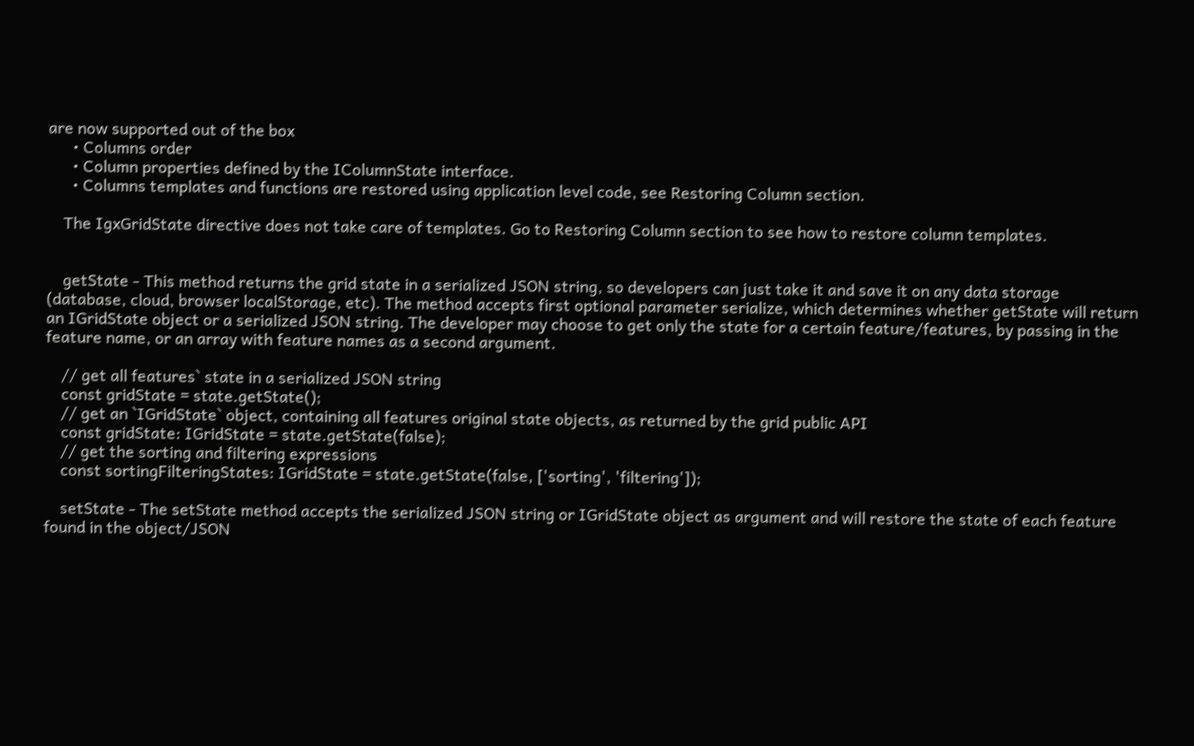are now supported out of the box
      • Columns order
      • Column properties defined by the IColumnState interface.
      • Columns templates and functions are restored using application level code, see Restoring Column section.

    The IgxGridState directive does not take care of templates. Go to Restoring Column section to see how to restore column templates.


    getState - This method returns the grid state in a serialized JSON string, so developers can just take it and save it on any data storage (database, cloud, browser localStorage, etc). The method accepts first optional parameter serialize, which determines whether getState will return an IGridState object or a serialized JSON string. The developer may choose to get only the state for a certain feature/features, by passing in the feature name, or an array with feature names as a second argument.

    // get all features` state in a serialized JSON string
    const gridState = state.getState();
    // get an `IGridState` object, containing all features original state objects, as returned by the grid public API
    const gridState: IGridState = state.getState(false);
    // get the sorting and filtering expressions
    const sortingFilteringStates: IGridState = state.getState(false, ['sorting', 'filtering']);

    setState - The setState method accepts the serialized JSON string or IGridState object as argument and will restore the state of each feature found in the object/JSON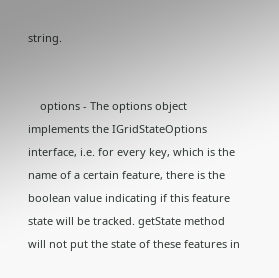string.


    options - The options object implements the IGridStateOptions interface, i.e. for every key, which is the name of a certain feature, there is the boolean value indicating if this feature state will be tracked. getState method will not put the state of these features in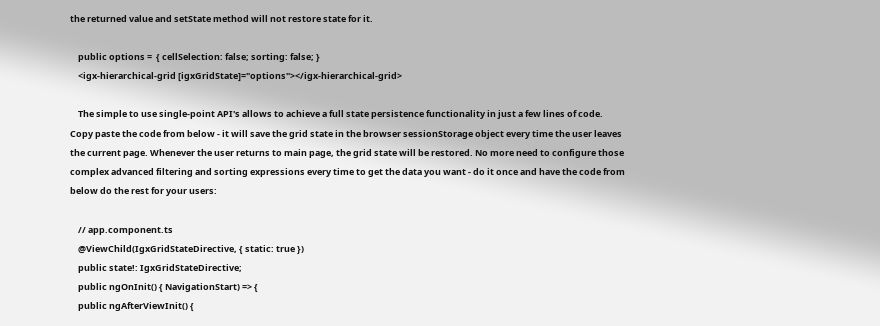the returned value and setState method will not restore state for it.

    public options =  { cellSelection: false; sorting: false; }
    <igx-hierarchical-grid [igxGridState]="options"></igx-hierarchical-grid>

    The simple to use single-point API's allows to achieve a full state persistence functionality in just a few lines of code. Copy paste the code from below - it will save the grid state in the browser sessionStorage object every time the user leaves the current page. Whenever the user returns to main page, the grid state will be restored. No more need to configure those complex advanced filtering and sorting expressions every time to get the data you want - do it once and have the code from below do the rest for your users:

    // app.component.ts
    @ViewChild(IgxGridStateDirective, { static: true })
    public state!: IgxGridStateDirective;
    public ngOnInit() { NavigationStart) => {
    public ngAfterViewInit() {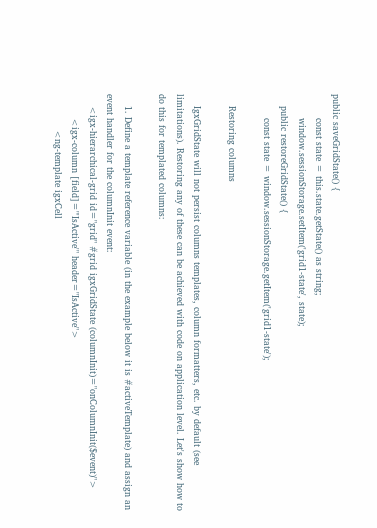public saveGridState() {
        const state = this.state.getState() as string;
        window.sessionStorage.setItem('grid1-state', state);
    public restoreGridState() {
        const state = window.sessionStorage.getItem('grid1-state');

    Restoring columns

    IgxGridState will not persist columns templates, column formatters, etc. by default (see limitations). Restoring any of these can be achieved with code on application level. Let's show how to do this for templated columns:

    1. Define a template reference variable (in the example below it is #activeTemplate) and assign an event handler for the columnInit event:
    <igx-hierarchical-grid id="grid" #grid igxGridState (columnInit)="onColumnInit($event)">
        <igx-column [field]="'IsActive'" header="IsActive">
            <ng-template igxCell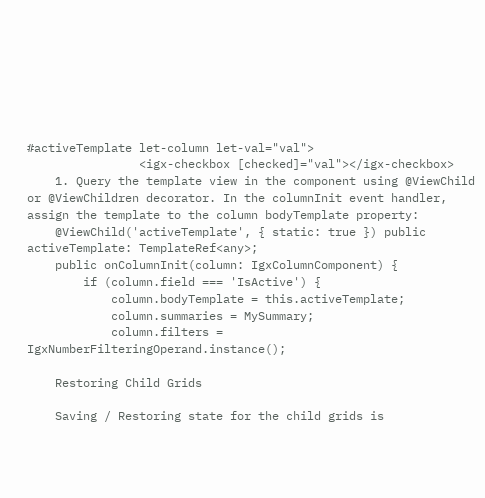#activeTemplate let-column let-val="val">
                <igx-checkbox [checked]="val"></igx-checkbox>
    1. Query the template view in the component using @ViewChild or @ViewChildren decorator. In the columnInit event handler, assign the template to the column bodyTemplate property:
    @ViewChild('activeTemplate', { static: true }) public activeTemplate: TemplateRef<any>;
    public onColumnInit(column: IgxColumnComponent) {
        if (column.field === 'IsActive') {
            column.bodyTemplate = this.activeTemplate;
            column.summaries = MySummary;
            column.filters = IgxNumberFilteringOperand.instance();

    Restoring Child Grids

    Saving / Restoring state for the child grids is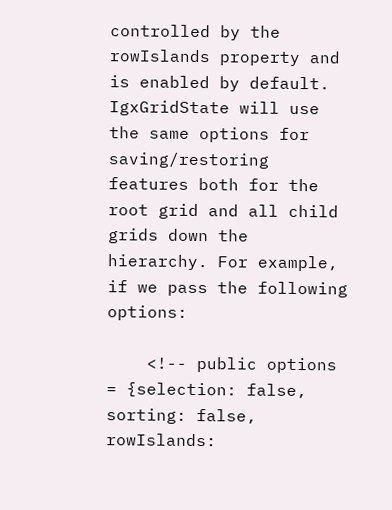controlled by the rowIslands property and is enabled by default. IgxGridState will use the same options for saving/restoring features both for the root grid and all child grids down the hierarchy. For example, if we pass the following options:

    <!-- public options = {selection: false, sorting: false, rowIslands: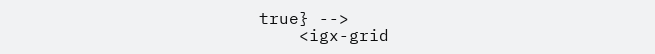true} -->
    <igx-grid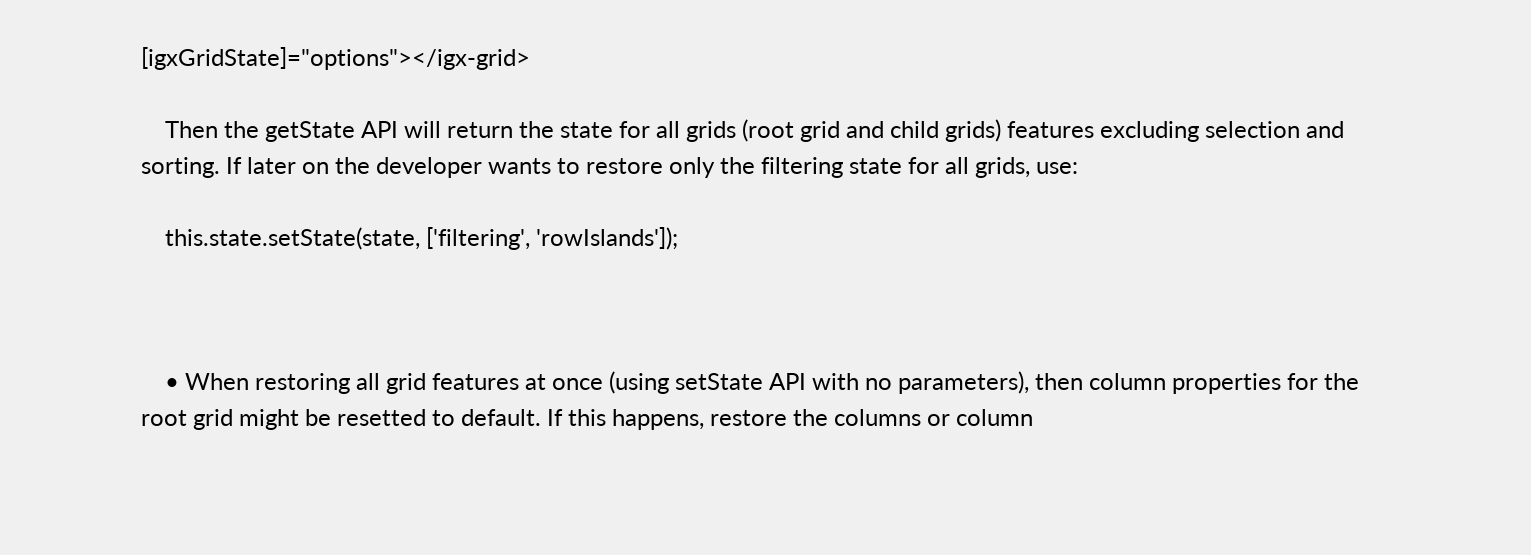[igxGridState]="options"></igx-grid>

    Then the getState API will return the state for all grids (root grid and child grids) features excluding selection and sorting. If later on the developer wants to restore only the filtering state for all grids, use:

    this.state.setState(state, ['filtering', 'rowIslands']);



    • When restoring all grid features at once (using setState API with no parameters), then column properties for the root grid might be resetted to default. If this happens, restore the columns or column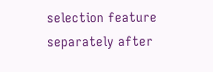selection feature separately after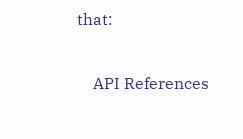that:

    API References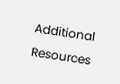Additional Resources